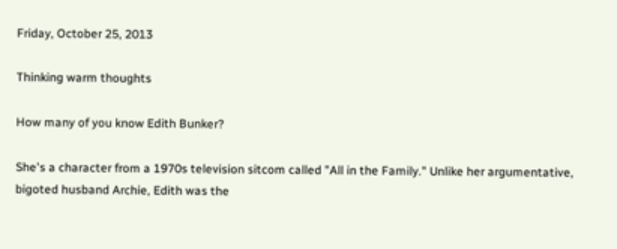Friday, October 25, 2013

Thinking warm thoughts

How many of you know Edith Bunker?

She's a character from a 1970s television sitcom called "All in the Family." Unlike her argumentative, bigoted husband Archie, Edith was the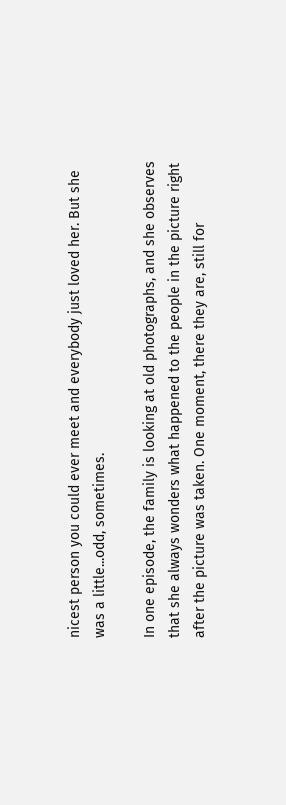nicest person you could ever meet and everybody just loved her. But she was a little...odd, sometimes.

In one episode, the family is looking at old photographs, and she observes that she always wonders what happened to the people in the picture right after the picture was taken. One moment, there they are, still for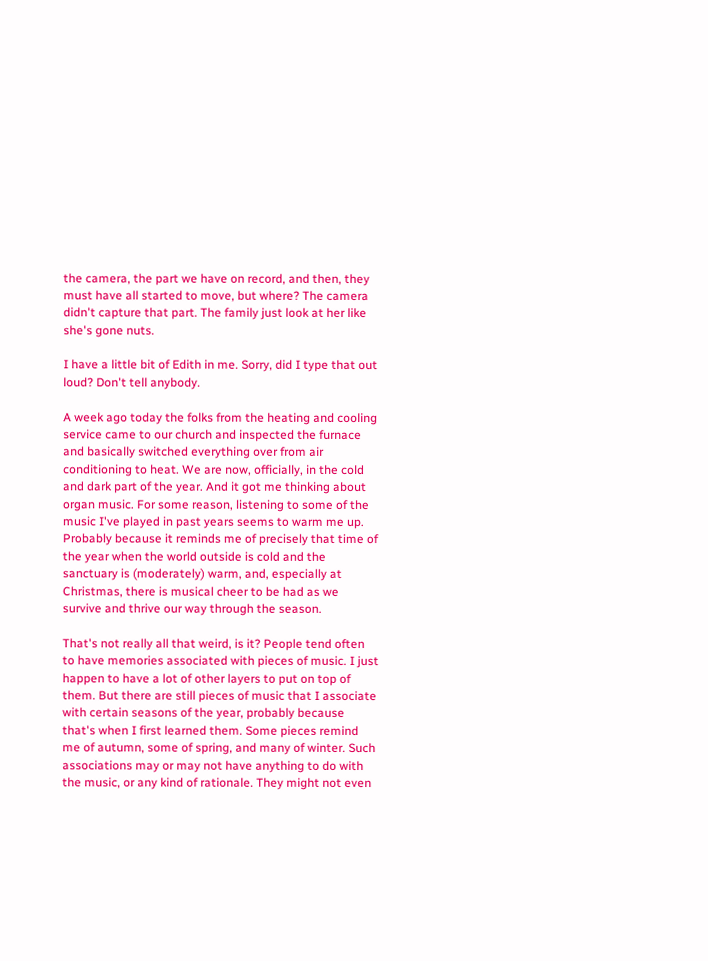the camera, the part we have on record, and then, they must have all started to move, but where? The camera didn't capture that part. The family just look at her like she's gone nuts.

I have a little bit of Edith in me. Sorry, did I type that out loud? Don't tell anybody.

A week ago today the folks from the heating and cooling service came to our church and inspected the furnace and basically switched everything over from air conditioning to heat. We are now, officially, in the cold and dark part of the year. And it got me thinking about organ music. For some reason, listening to some of the music I've played in past years seems to warm me up. Probably because it reminds me of precisely that time of the year when the world outside is cold and the sanctuary is (moderately) warm, and, especially at Christmas, there is musical cheer to be had as we survive and thrive our way through the season.

That's not really all that weird, is it? People tend often to have memories associated with pieces of music. I just happen to have a lot of other layers to put on top of them. But there are still pieces of music that I associate with certain seasons of the year, probably because that's when I first learned them. Some pieces remind me of autumn, some of spring, and many of winter. Such associations may or may not have anything to do with the music, or any kind of rationale. They might not even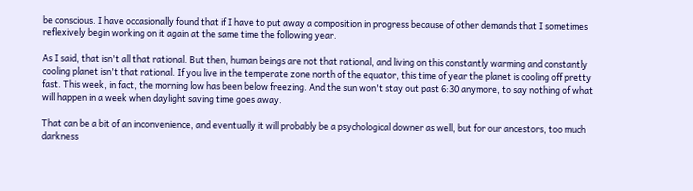be conscious. I have occasionally found that if I have to put away a composition in progress because of other demands that I sometimes reflexively begin working on it again at the same time the following year.

As I said, that isn't all that rational. But then, human beings are not that rational, and living on this constantly warming and constantly cooling planet isn't that rational. If you live in the temperate zone north of the equator, this time of year the planet is cooling off pretty fast. This week, in fact, the morning low has been below freezing. And the sun won't stay out past 6:30 anymore, to say nothing of what will happen in a week when daylight saving time goes away.

That can be a bit of an inconvenience, and eventually it will probably be a psychological downer as well, but for our ancestors, too much darkness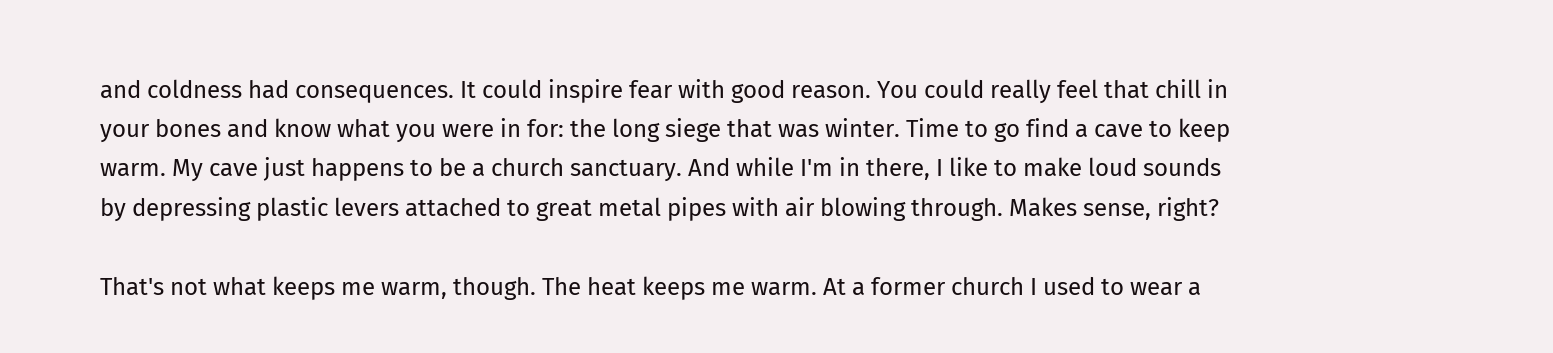and coldness had consequences. It could inspire fear with good reason. You could really feel that chill in your bones and know what you were in for: the long siege that was winter. Time to go find a cave to keep warm. My cave just happens to be a church sanctuary. And while I'm in there, I like to make loud sounds by depressing plastic levers attached to great metal pipes with air blowing through. Makes sense, right?

That's not what keeps me warm, though. The heat keeps me warm. At a former church I used to wear a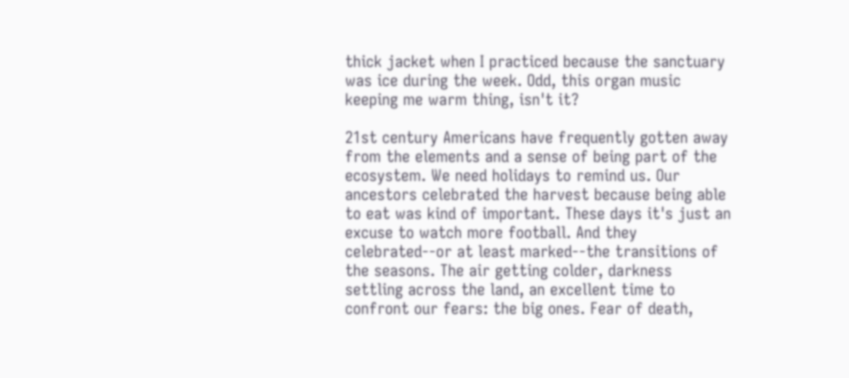thick jacket when I practiced because the sanctuary was ice during the week. Odd, this organ music keeping me warm thing, isn't it?

21st century Americans have frequently gotten away from the elements and a sense of being part of the ecosystem. We need holidays to remind us. Our ancestors celebrated the harvest because being able to eat was kind of important. These days it's just an excuse to watch more football. And they celebrated--or at least marked--the transitions of the seasons. The air getting colder, darkness settling across the land, an excellent time to confront our fears: the big ones. Fear of death,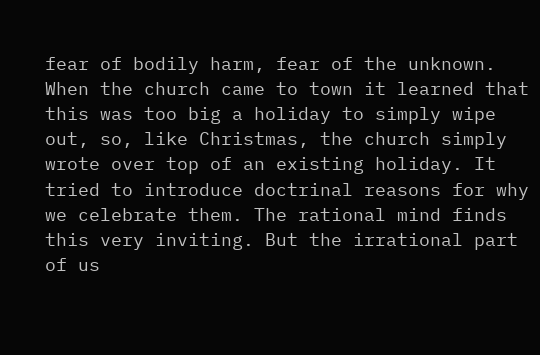fear of bodily harm, fear of the unknown. When the church came to town it learned that this was too big a holiday to simply wipe out, so, like Christmas, the church simply wrote over top of an existing holiday. It tried to introduce doctrinal reasons for why we celebrate them. The rational mind finds this very inviting. But the irrational part of us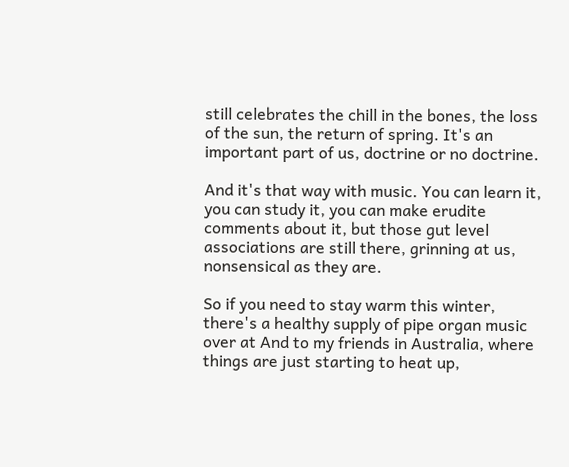still celebrates the chill in the bones, the loss of the sun, the return of spring. It's an important part of us, doctrine or no doctrine.

And it's that way with music. You can learn it, you can study it, you can make erudite comments about it, but those gut level associations are still there, grinning at us, nonsensical as they are.

So if you need to stay warm this winter, there's a healthy supply of pipe organ music over at And to my friends in Australia, where things are just starting to heat up,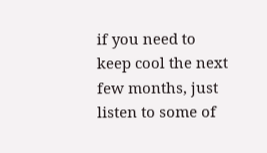if you need to keep cool the next few months, just listen to some of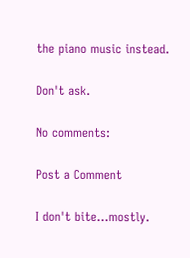the piano music instead.

Don't ask.

No comments:

Post a Comment

I don't bite...mostly.